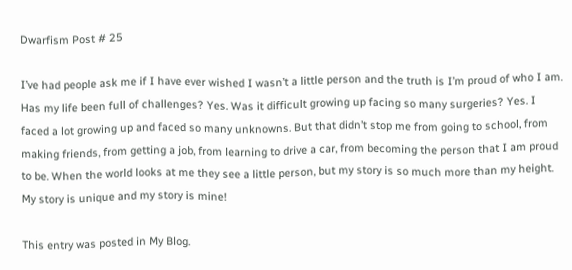Dwarfism Post # 25

I’ve had people ask me if I have ever wished I wasn’t a little person and the truth is I’m proud of who I am. Has my life been full of challenges? Yes. Was it difficult growing up facing so many surgeries? Yes. I faced a lot growing up and faced so many unknowns. But that didn’t stop me from going to school, from making friends, from getting a job, from learning to drive a car, from becoming the person that I am proud to be. When the world looks at me they see a little person, but my story is so much more than my height. My story is unique and my story is mine!

This entry was posted in My Blog.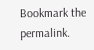Bookmark the permalink.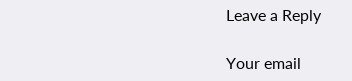Leave a Reply

Your email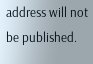address will not be published.